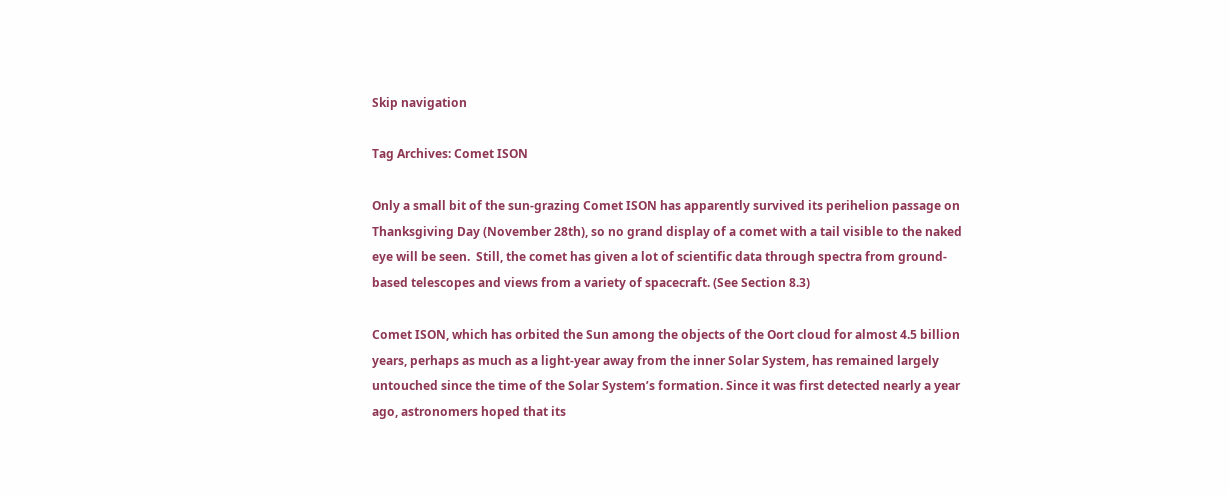Skip navigation

Tag Archives: Comet ISON

Only a small bit of the sun-grazing Comet ISON has apparently survived its perihelion passage on Thanksgiving Day (November 28th), so no grand display of a comet with a tail visible to the naked eye will be seen.  Still, the comet has given a lot of scientific data through spectra from ground-based telescopes and views from a variety of spacecraft. (See Section 8.3)

Comet ISON, which has orbited the Sun among the objects of the Oort cloud for almost 4.5 billion years, perhaps as much as a light-year away from the inner Solar System, has remained largely untouched since the time of the Solar System’s formation. Since it was first detected nearly a year ago, astronomers hoped that its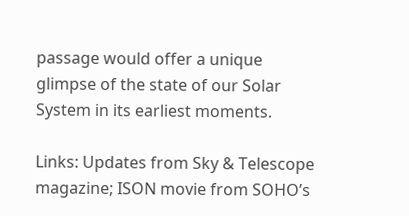passage would offer a unique glimpse of the state of our Solar System in its earliest moments.

Links: Updates from Sky & Telescope magazine; ISON movie from SOHO’s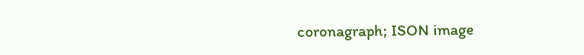coronagraph; ISON image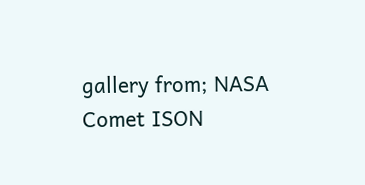gallery from; NASA Comet ISON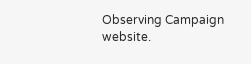Observing Campaign website.